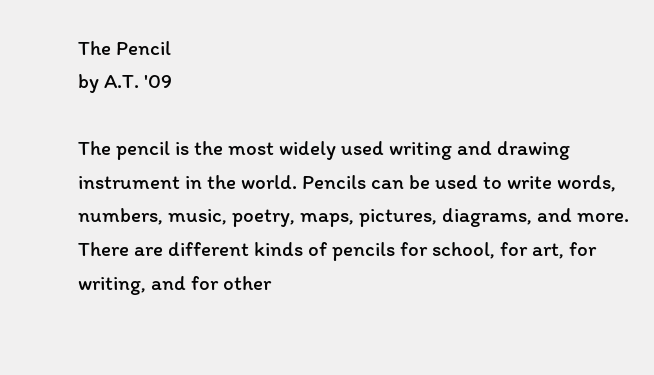The Pencil
by A.T. '09

The pencil is the most widely used writing and drawing instrument in the world. Pencils can be used to write words, numbers, music, poetry, maps, pictures, diagrams, and more. There are different kinds of pencils for school, for art, for writing, and for other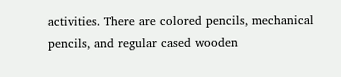activities. There are colored pencils, mechanical pencils, and regular cased wooden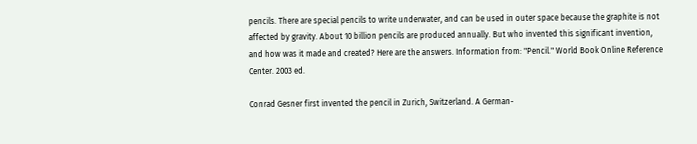pencils. There are special pencils to write underwater, and can be used in outer space because the graphite is not affected by gravity. About 10 billion pencils are produced annually. But who invented this significant invention, and how was it made and created? Here are the answers. Information from: "Pencil." World Book Online Reference Center. 2003 ed.

Conrad Gesner first invented the pencil in Zurich, Switzerland. A German-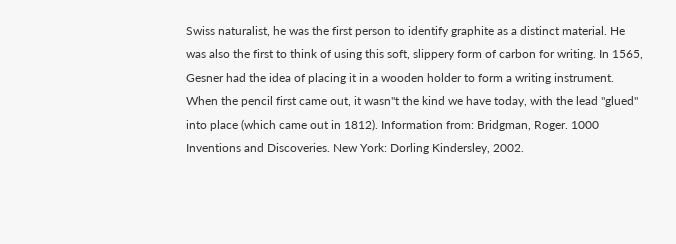Swiss naturalist, he was the first person to identify graphite as a distinct material. He was also the first to think of using this soft, slippery form of carbon for writing. In 1565, Gesner had the idea of placing it in a wooden holder to form a writing instrument. When the pencil first came out, it wasn"t the kind we have today, with the lead "glued" into place (which came out in 1812). Information from: Bridgman, Roger. 1000 Inventions and Discoveries. New York: Dorling Kindersley, 2002.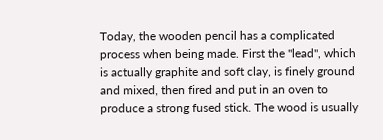Today, the wooden pencil has a complicated process when being made. First the "lead", which is actually graphite and soft clay, is finely ground and mixed, then fired and put in an oven to produce a strong fused stick. The wood is usually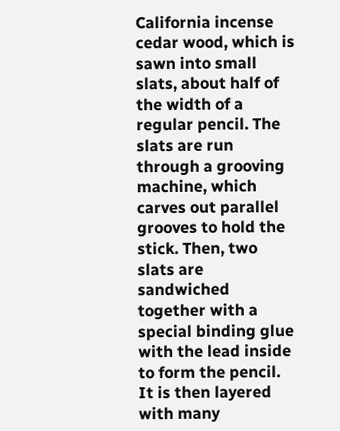California incense cedar wood, which is sawn into small slats, about half of the width of a regular pencil. The slats are run through a grooving machine, which carves out parallel grooves to hold the stick. Then, two slats are sandwiched together with a special binding glue with the lead inside to form the pencil. It is then layered with many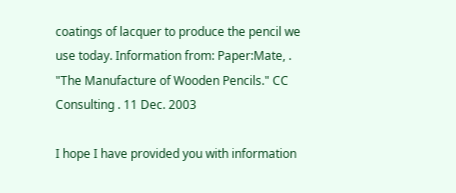coatings of lacquer to produce the pencil we use today. Information from: Paper:Mate, . "The Manufacture of Wooden Pencils." CC Consulting . 11 Dec. 2003

I hope I have provided you with information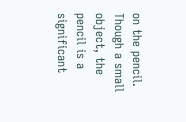on the pencil. Though a small object, the pencil is a significant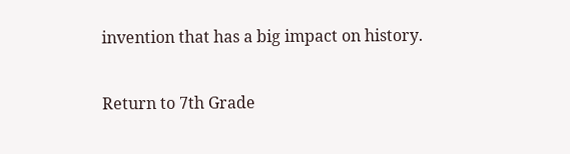invention that has a big impact on history.

Return to 7th Grade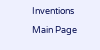Inventions Main Page